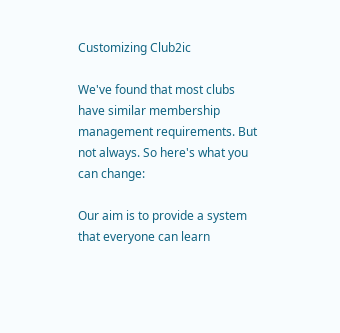Customizing Club2ic

We've found that most clubs have similar membership management requirements. But not always. So here's what you can change:

Our aim is to provide a system that everyone can learn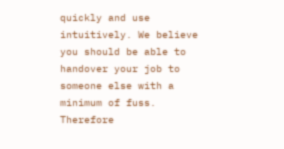quickly and use intuitively. We believe you should be able to handover your job to someone else with a minimum of fuss. Therefore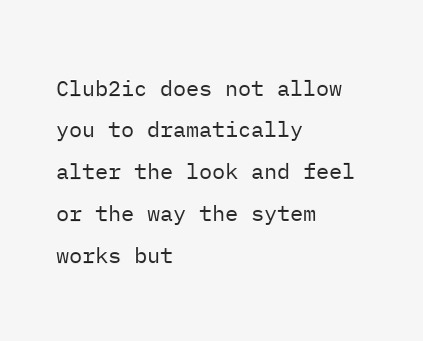Club2ic does not allow you to dramatically alter the look and feel or the way the sytem works but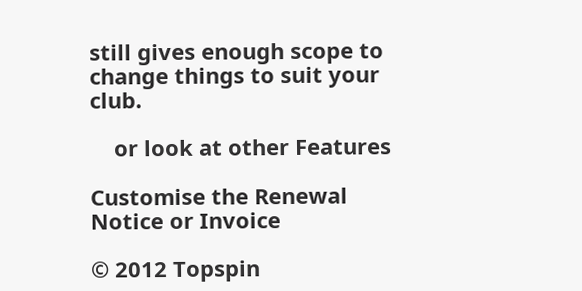still gives enough scope to change things to suit your club.

    or look at other Features

Customise the Renewal Notice or Invoice

© 2012 Topspin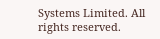Systems Limited. All rights reserved.